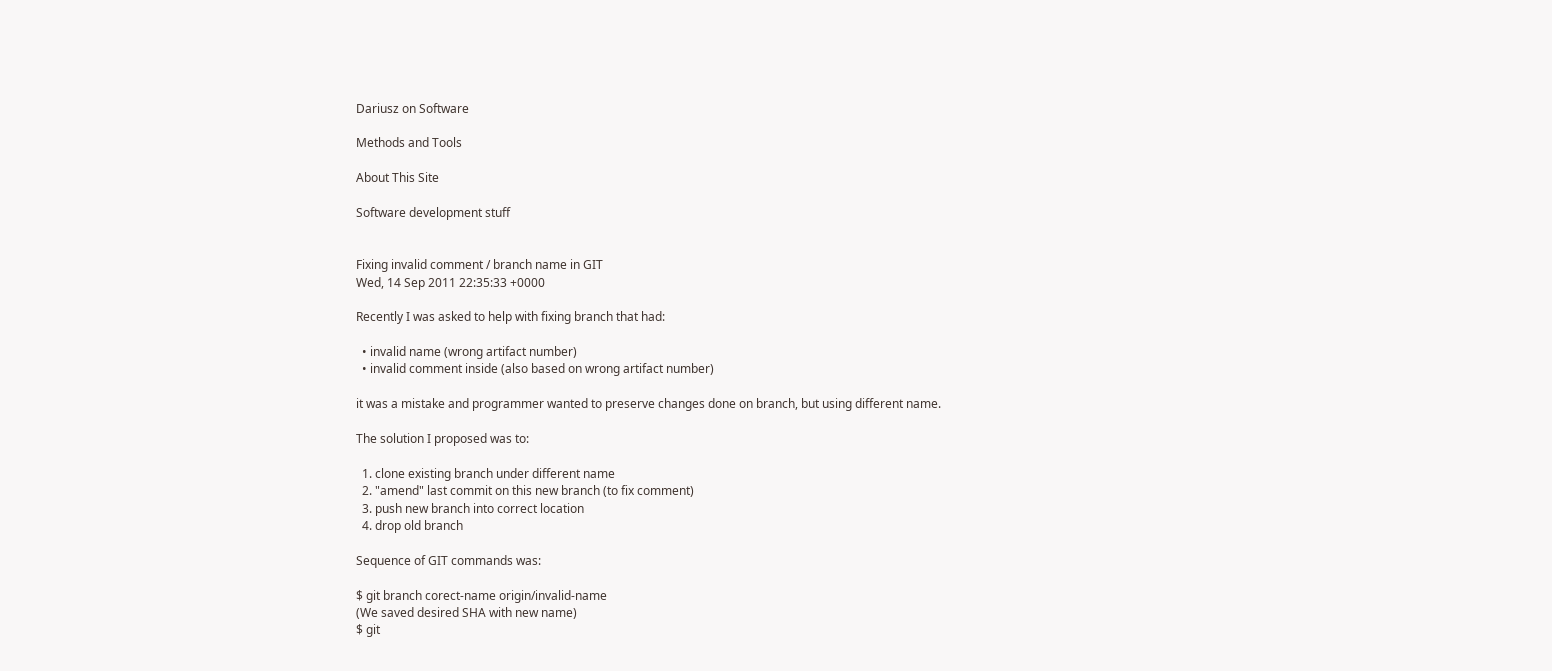Dariusz on Software

Methods and Tools

About This Site

Software development stuff


Fixing invalid comment / branch name in GIT
Wed, 14 Sep 2011 22:35:33 +0000

Recently I was asked to help with fixing branch that had:

  • invalid name (wrong artifact number)
  • invalid comment inside (also based on wrong artifact number)

it was a mistake and programmer wanted to preserve changes done on branch, but using different name.

The solution I proposed was to:

  1. clone existing branch under different name
  2. "amend" last commit on this new branch (to fix comment)
  3. push new branch into correct location
  4. drop old branch

Sequence of GIT commands was:

$ git branch corect-name origin/invalid-name
(We saved desired SHA with new name)
$ git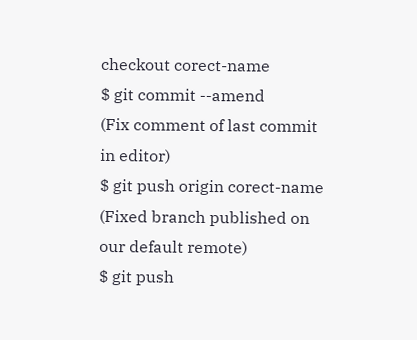checkout corect-name
$ git commit --amend
(Fix comment of last commit in editor)
$ git push origin corect-name
(Fixed branch published on our default remote)
$ git push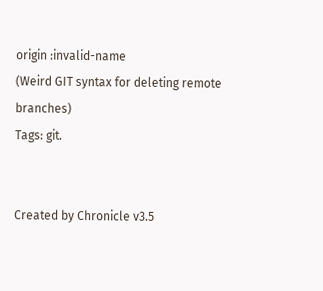origin :invalid-name
(Weird GIT syntax for deleting remote branches)
Tags: git.


Created by Chronicle v3.5